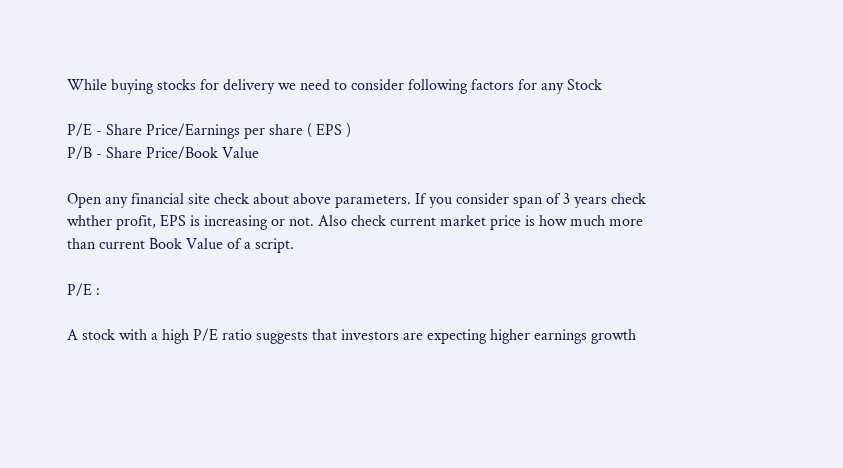While buying stocks for delivery we need to consider following factors for any Stock

P/E - Share Price/Earnings per share ( EPS )
P/B - Share Price/Book Value

Open any financial site check about above parameters. If you consider span of 3 years check whther profit, EPS is increasing or not. Also check current market price is how much more than current Book Value of a script.

P/E :

A stock with a high P/E ratio suggests that investors are expecting higher earnings growth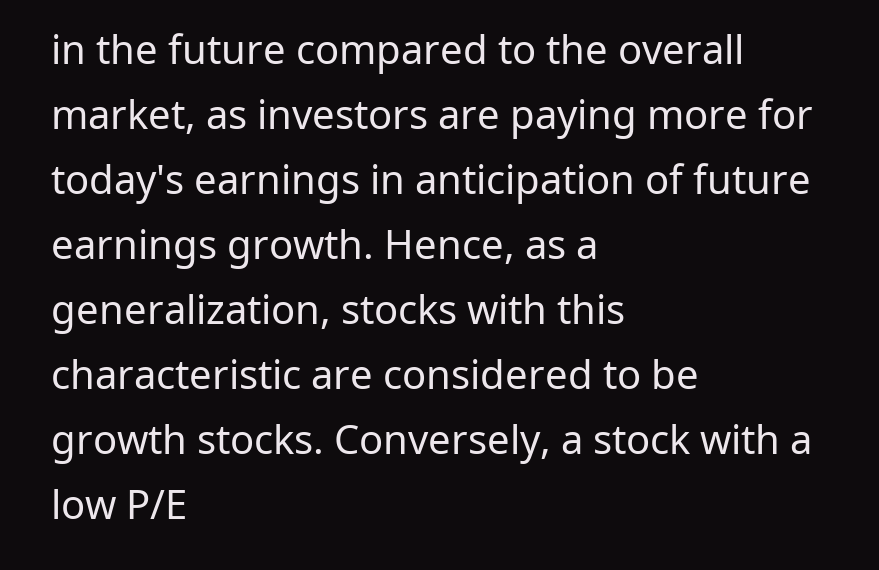in the future compared to the overall market, as investors are paying more for today's earnings in anticipation of future earnings growth. Hence, as a generalization, stocks with this characteristic are considered to be growth stocks. Conversely, a stock with a low P/E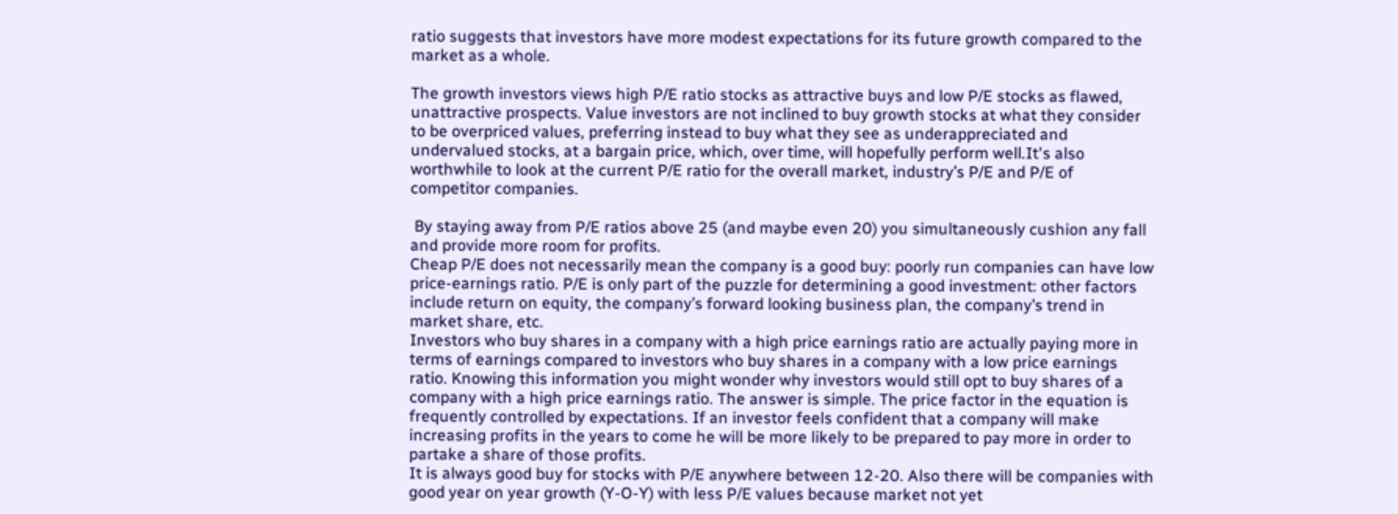ratio suggests that investors have more modest expectations for its future growth compared to the market as a whole.

The growth investors views high P/E ratio stocks as attractive buys and low P/E stocks as flawed, unattractive prospects. Value investors are not inclined to buy growth stocks at what they consider to be overpriced values, preferring instead to buy what they see as underappreciated and undervalued stocks, at a bargain price, which, over time, will hopefully perform well.It's also worthwhile to look at the current P/E ratio for the overall market, industry’s P/E and P/E of competitor companies.

 By staying away from P/E ratios above 25 (and maybe even 20) you simultaneously cushion any fall and provide more room for profits.
Cheap P/E does not necessarily mean the company is a good buy: poorly run companies can have low price-earnings ratio. P/E is only part of the puzzle for determining a good investment: other factors include return on equity, the company’s forward looking business plan, the company’s trend in market share, etc.
Investors who buy shares in a company with a high price earnings ratio are actually paying more in terms of earnings compared to investors who buy shares in a company with a low price earnings ratio. Knowing this information you might wonder why investors would still opt to buy shares of a company with a high price earnings ratio. The answer is simple. The price factor in the equation is frequently controlled by expectations. If an investor feels confident that a company will make increasing profits in the years to come he will be more likely to be prepared to pay more in order to partake a share of those profits.
It is always good buy for stocks with P/E anywhere between 12-20. Also there will be companies with good year on year growth (Y-O-Y) with less P/E values because market not yet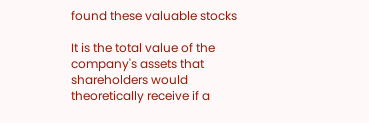found these valuable stocks

It is the total value of the company's assets that shareholders would theoretically receive if a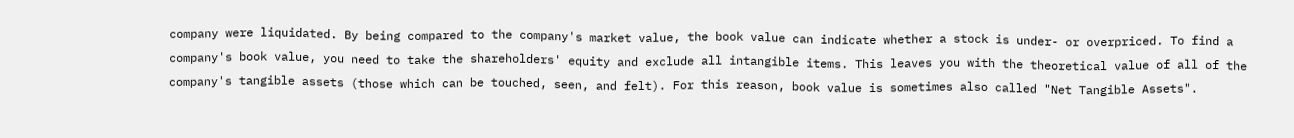company were liquidated. By being compared to the company's market value, the book value can indicate whether a stock is under- or overpriced. To find a company's book value, you need to take the shareholders' equity and exclude all intangible items. This leaves you with the theoretical value of all of the company's tangible assets (those which can be touched, seen, and felt). For this reason, book value is sometimes also called "Net Tangible Assets".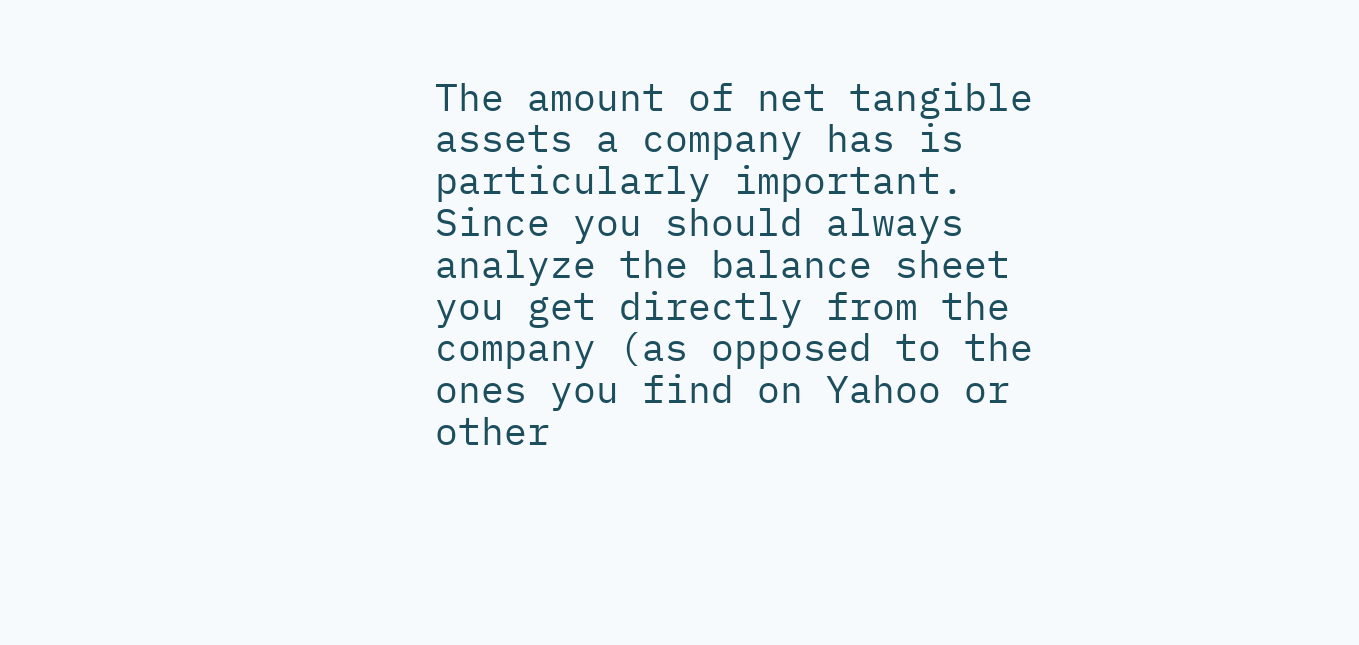The amount of net tangible assets a company has is particularly important. Since you should always analyze the balance sheet you get directly from the company (as opposed to the ones you find on Yahoo or other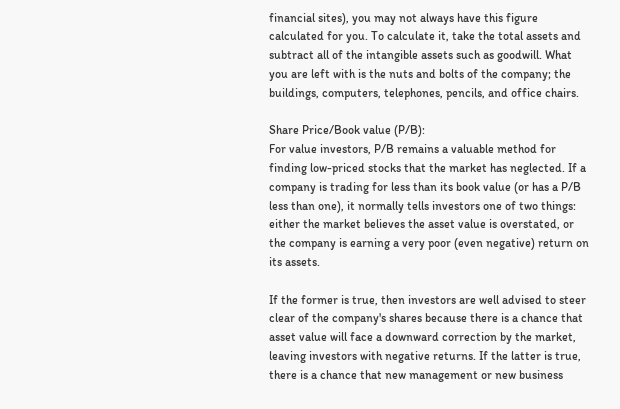financial sites), you may not always have this figure calculated for you. To calculate it, take the total assets and subtract all of the intangible assets such as goodwill. What you are left with is the nuts and bolts of the company; the buildings, computers, telephones, pencils, and office chairs.

Share Price/Book value (P/B):
For value investors, P/B remains a valuable method for finding low-priced stocks that the market has neglected. If a company is trading for less than its book value (or has a P/B less than one), it normally tells investors one of two things: either the market believes the asset value is overstated, or the company is earning a very poor (even negative) return on its assets.

If the former is true, then investors are well advised to steer clear of the company's shares because there is a chance that asset value will face a downward correction by the market, leaving investors with negative returns. If the latter is true, there is a chance that new management or new business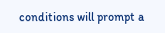conditions will prompt a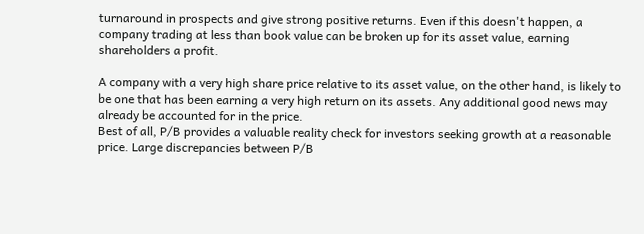turnaround in prospects and give strong positive returns. Even if this doesn't happen, a company trading at less than book value can be broken up for its asset value, earning shareholders a profit.

A company with a very high share price relative to its asset value, on the other hand, is likely to be one that has been earning a very high return on its assets. Any additional good news may already be accounted for in the price.
Best of all, P/B provides a valuable reality check for investors seeking growth at a reasonable price. Large discrepancies between P/B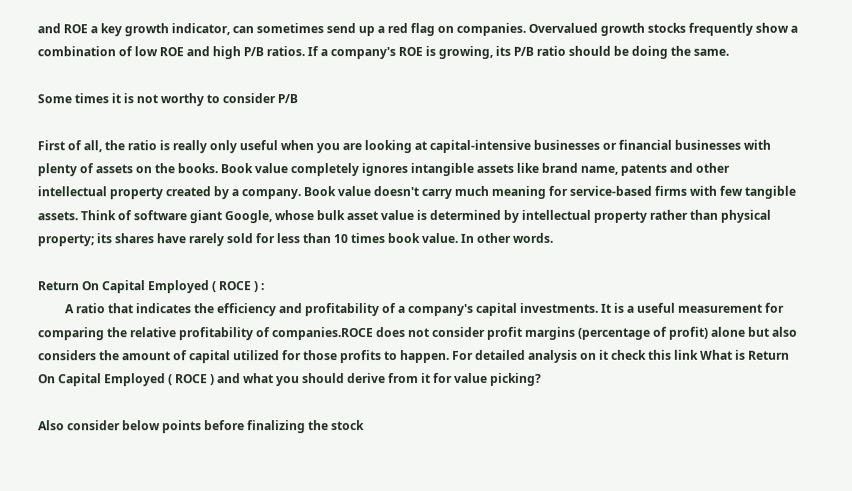and ROE a key growth indicator, can sometimes send up a red flag on companies. Overvalued growth stocks frequently show a combination of low ROE and high P/B ratios. If a company's ROE is growing, its P/B ratio should be doing the same.

Some times it is not worthy to consider P/B

First of all, the ratio is really only useful when you are looking at capital-intensive businesses or financial businesses with plenty of assets on the books. Book value completely ignores intangible assets like brand name, patents and other intellectual property created by a company. Book value doesn't carry much meaning for service-based firms with few tangible assets. Think of software giant Google, whose bulk asset value is determined by intellectual property rather than physical property; its shares have rarely sold for less than 10 times book value. In other words.

Return On Capital Employed ( ROCE ) :
         A ratio that indicates the efficiency and profitability of a company's capital investments. It is a useful measurement for comparing the relative profitability of companies.ROCE does not consider profit margins (percentage of profit) alone but also considers the amount of capital utilized for those profits to happen. For detailed analysis on it check this link What is Return On Capital Employed ( ROCE ) and what you should derive from it for value picking?

Also consider below points before finalizing the stock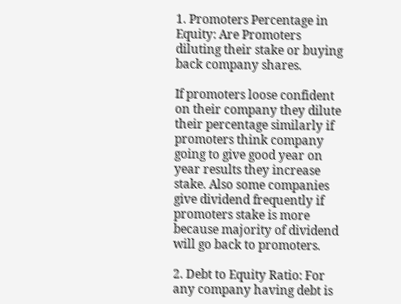1. Promoters Percentage in Equity: Are Promoters diluting their stake or buying back company shares.

If promoters loose confident on their company they dilute their percentage similarly if promoters think company going to give good year on year results they increase stake. Also some companies give dividend frequently if promoters stake is more because majority of dividend will go back to promoters.

2. Debt to Equity Ratio: For any company having debt is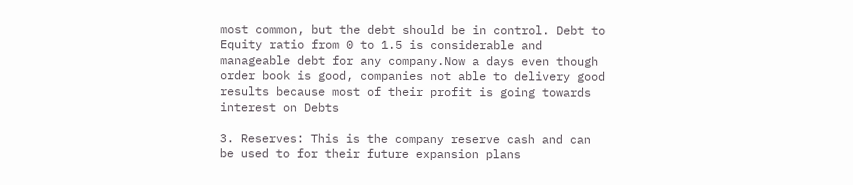most common, but the debt should be in control. Debt to Equity ratio from 0 to 1.5 is considerable and manageable debt for any company.Now a days even though order book is good, companies not able to delivery good results because most of their profit is going towards interest on Debts

3. Reserves: This is the company reserve cash and can be used to for their future expansion plans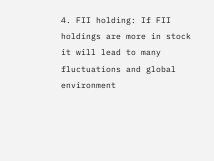4. FII holding: If FII holdings are more in stock it will lead to many fluctuations and global environment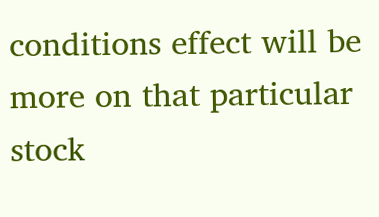conditions effect will be more on that particular stock